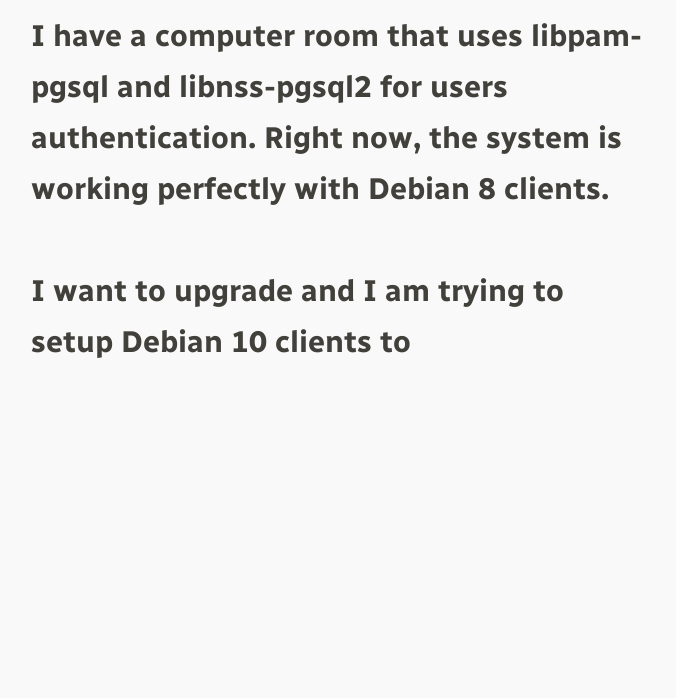I have a computer room that uses libpam-pgsql and libnss-pgsql2 for users authentication. Right now, the system is working perfectly with Debian 8 clients.

I want to upgrade and I am trying to setup Debian 10 clients to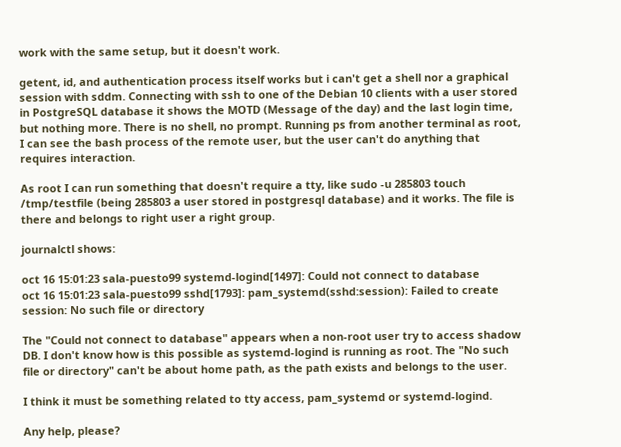work with the same setup, but it doesn't work.

getent, id, and authentication process itself works but i can't get a shell nor a graphical session with sddm. Connecting with ssh to one of the Debian 10 clients with a user stored in PostgreSQL database it shows the MOTD (Message of the day) and the last login time, but nothing more. There is no shell, no prompt. Running ps from another terminal as root, I can see the bash process of the remote user, but the user can't do anything that requires interaction.

As root I can run something that doesn't require a tty, like sudo -u 285803 touch /tmp/testfile (being 285803 a user stored in postgresql database) and it works. The file is there and belongs to right user a right group.

journalctl shows:

oct 16 15:01:23 sala-puesto99 systemd-logind[1497]: Could not connect to database
oct 16 15:01:23 sala-puesto99 sshd[1793]: pam_systemd(sshd:session): Failed to create session: No such file or directory

The "Could not connect to database" appears when a non-root user try to access shadow DB. I don't know how is this possible as systemd-logind is running as root. The "No such file or directory" can't be about home path, as the path exists and belongs to the user.

I think it must be something related to tty access, pam_systemd or systemd-logind.

Any help, please?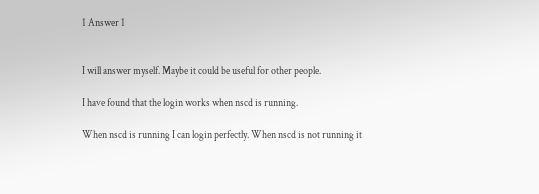1 Answer 1


I will answer myself. Maybe it could be useful for other people.

I have found that the login works when nscd is running.

When nscd is running I can login perfectly. When nscd is not running it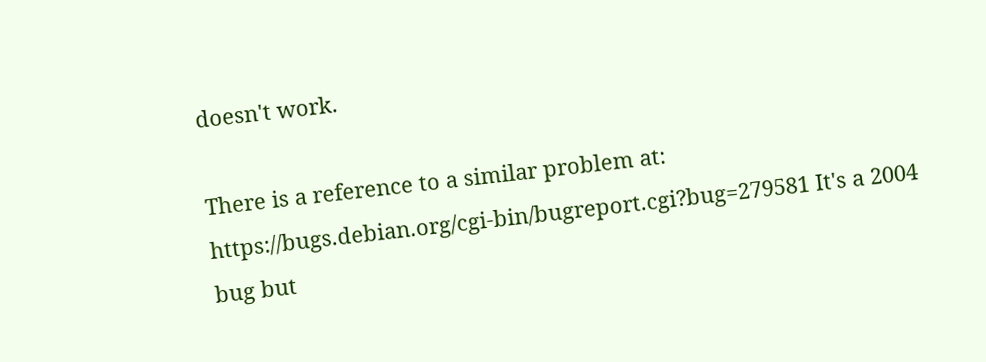doesn't work.

There is a reference to a similar problem at: https://bugs.debian.org/cgi-bin/bugreport.cgi?bug=279581 It's a 2004 bug but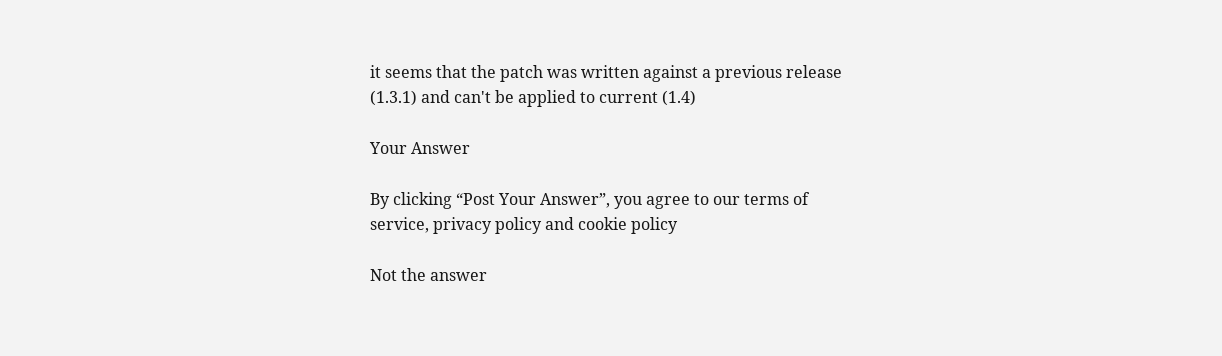it seems that the patch was written against a previous release (1.3.1) and can't be applied to current (1.4)

Your Answer

By clicking “Post Your Answer”, you agree to our terms of service, privacy policy and cookie policy

Not the answer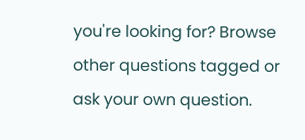you're looking for? Browse other questions tagged or ask your own question.